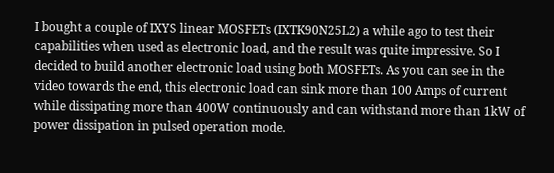I bought a couple of IXYS linear MOSFETs (IXTK90N25L2) a while ago to test their capabilities when used as electronic load, and the result was quite impressive. So I decided to build another electronic load using both MOSFETs. As you can see in the video towards the end, this electronic load can sink more than 100 Amps of current while dissipating more than 400W continuously and can withstand more than 1kW of power dissipation in pulsed operation mode.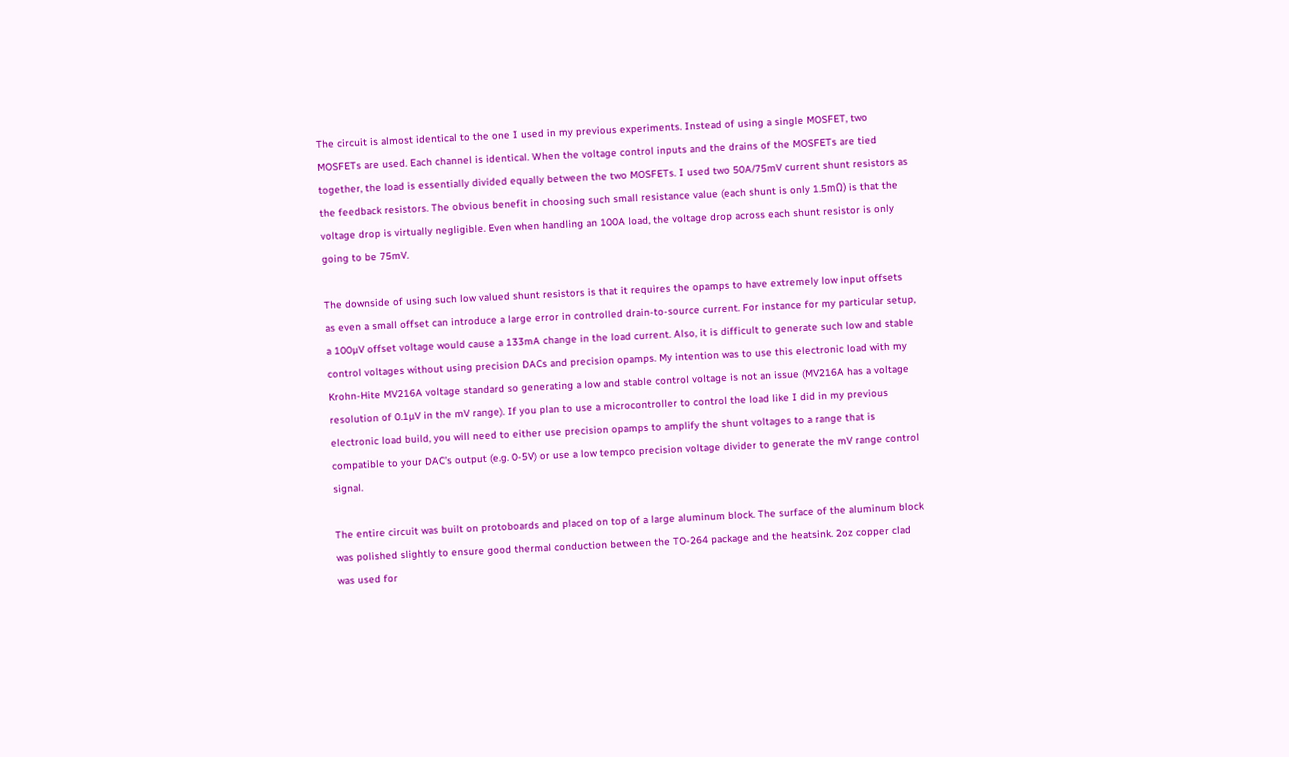The circuit is almost identical to the one I used in my previous experiments. Instead of using a single MOSFET, two MOSFETs are used. Each channel is identical. When the voltage control inputs and the drains of the MOSFETs are tied together, the load is essentially divided equally between the two MOSFETs. I used two 50A/75mV current shunt resistors as the feedback resistors. The obvious benefit in choosing such small resistance value (each shunt is only 1.5mΩ) is that the voltage drop is virtually negligible. Even when handling an 100A load, the voltage drop across each shunt resistor is only going to be 75mV.

The downside of using such low valued shunt resistors is that it requires the opamps to have extremely low input offsets as even a small offset can introduce a large error in controlled drain-to-source current. For instance for my particular setup, a 100µV offset voltage would cause a 133mA change in the load current. Also, it is difficult to generate such low and stable control voltages without using precision DACs and precision opamps. My intention was to use this electronic load with my Krohn-Hite MV216A voltage standard so generating a low and stable control voltage is not an issue (MV216A has a voltage resolution of 0.1µV in the mV range). If you plan to use a microcontroller to control the load like I did in my previous electronic load build, you will need to either use precision opamps to amplify the shunt voltages to a range that is compatible to your DAC’s output (e.g. 0-5V) or use a low tempco precision voltage divider to generate the mV range control signal.

The entire circuit was built on protoboards and placed on top of a large aluminum block. The surface of the aluminum block was polished slightly to ensure good thermal conduction between the TO-264 package and the heatsink. 2oz copper clad was used for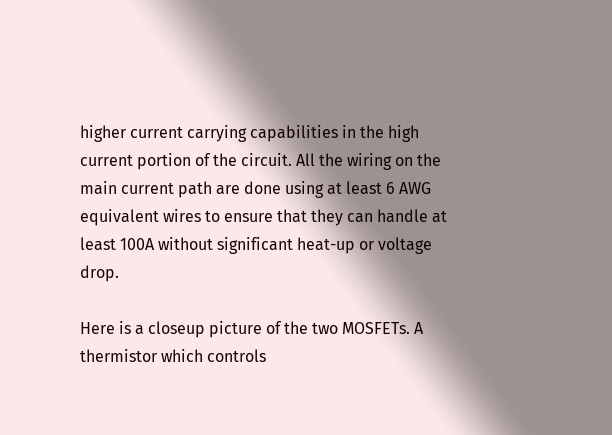higher current carrying capabilities in the high current portion of the circuit. All the wiring on the main current path are done using at least 6 AWG equivalent wires to ensure that they can handle at least 100A without significant heat-up or voltage drop.

Here is a closeup picture of the two MOSFETs. A thermistor which controls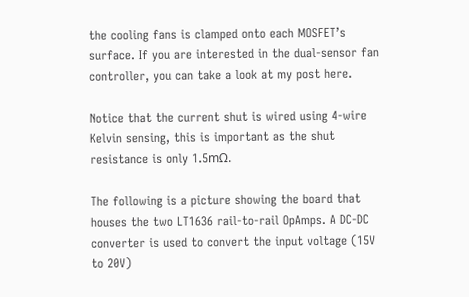the cooling fans is clamped onto each MOSFET’s surface. If you are interested in the dual-sensor fan controller, you can take a look at my post here.

Notice that the current shut is wired using 4-wire Kelvin sensing, this is important as the shut resistance is only 1.5mΩ.

The following is a picture showing the board that houses the two LT1636 rail-to-rail OpAmps. A DC-DC converter is used to convert the input voltage (15V to 20V)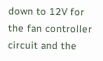down to 12V for the fan controller circuit and the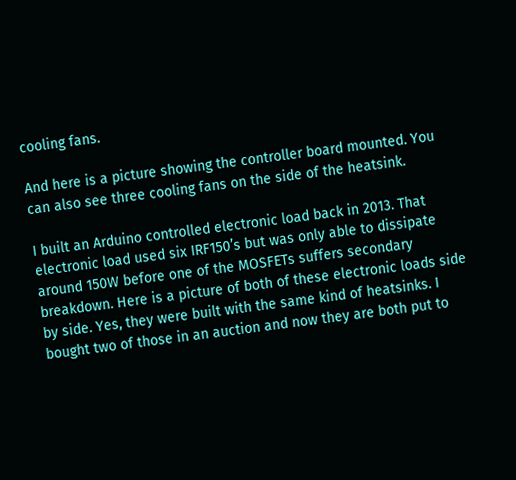cooling fans.

And here is a picture showing the controller board mounted. You can also see three cooling fans on the side of the heatsink.

I built an Arduino controlled electronic load back in 2013. That electronic load used six IRF150’s but was only able to dissipate around 150W before one of the MOSFETs suffers secondary breakdown. Here is a picture of both of these electronic loads side by side. Yes, they were built with the same kind of heatsinks. I bought two of those in an auction and now they are both put to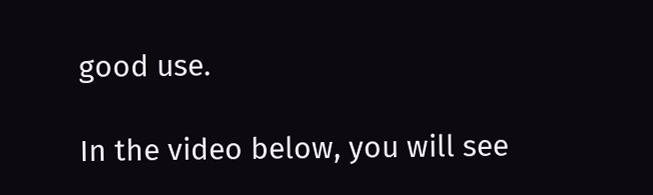good use.

In the video below, you will see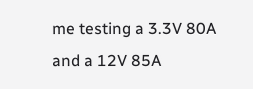me testing a 3.3V 80A and a 12V 85A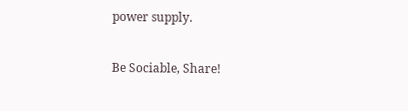power supply.

Be Sociable, Share!